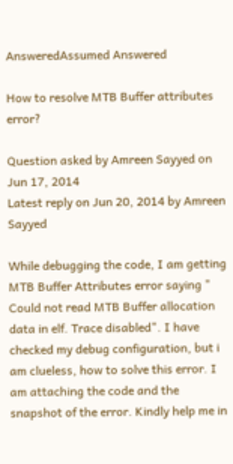AnsweredAssumed Answered

How to resolve MTB Buffer attributes error?

Question asked by Amreen Sayyed on Jun 17, 2014
Latest reply on Jun 20, 2014 by Amreen Sayyed

While debugging the code, I am getting MTB Buffer Attributes error saying " Could not read MTB Buffer allocation data in elf. Trace disabled". I have checked my debug configuration, but i am clueless, how to solve this error. I am attaching the code and the snapshot of the error. Kindly help me in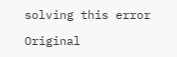solving this error

Original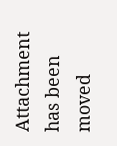Attachment has been moved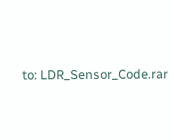to: LDR_Sensor_Code.rar